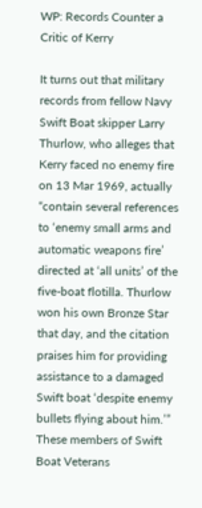WP: Records Counter a Critic of Kerry

It turns out that military records from fellow Navy Swift Boat skipper Larry Thurlow, who alleges that Kerry faced no enemy fire on 13 Mar 1969, actually “contain several references to ‘enemy small arms and automatic weapons fire’ directed at ‘all units’ of the five-boat flotilla. Thurlow won his own Bronze Star that day, and the citation praises him for providing assistance to a damaged Swift boat ‘despite enemy bullets flying about him.’” These members of Swift Boat Veterans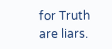for Truth are liars.